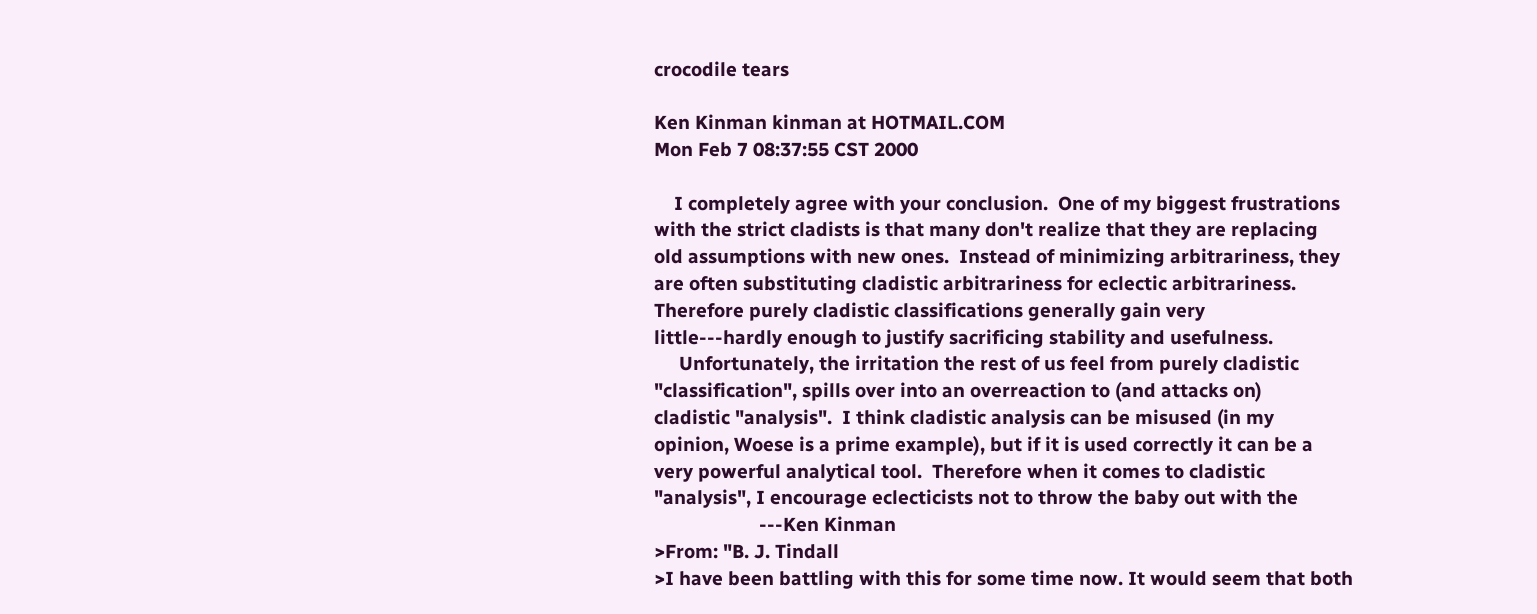crocodile tears

Ken Kinman kinman at HOTMAIL.COM
Mon Feb 7 08:37:55 CST 2000

    I completely agree with your conclusion.  One of my biggest frustrations
with the strict cladists is that many don't realize that they are replacing
old assumptions with new ones.  Instead of minimizing arbitrariness, they
are often substituting cladistic arbitrariness for eclectic arbitrariness.
Therefore purely cladistic classifications generally gain very
little---hardly enough to justify sacrificing stability and usefulness.
     Unfortunately, the irritation the rest of us feel from purely cladistic
"classification", spills over into an overreaction to (and attacks on)
cladistic "analysis".  I think cladistic analysis can be misused (in my
opinion, Woese is a prime example), but if it is used correctly it can be a
very powerful analytical tool.  Therefore when it comes to cladistic
"analysis", I encourage eclecticists not to throw the baby out with the
                     ---Ken Kinman
>From: "B. J. Tindall
>I have been battling with this for some time now. It would seem that both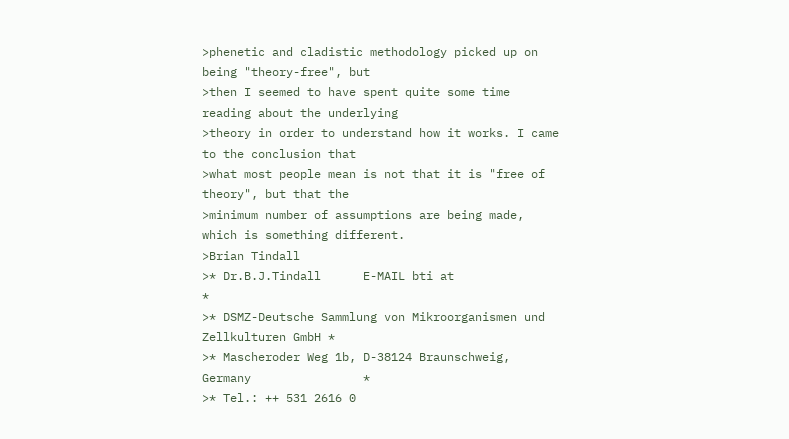>phenetic and cladistic methodology picked up on being "theory-free", but
>then I seemed to have spent quite some time reading about the underlying
>theory in order to understand how it works. I came to the conclusion that
>what most people mean is not that it is "free of theory", but that the
>minimum number of assumptions are being made, which is something different.
>Brian Tindall
>* Dr.B.J.Tindall      E-MAIL bti at                           *
>* DSMZ-Deutsche Sammlung von Mikroorganismen und Zellkulturen GmbH *
>* Mascheroder Weg 1b, D-38124 Braunschweig, Germany                *
>* Tel.: ++ 531 2616 0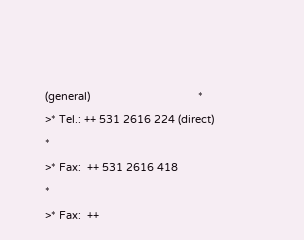(general)                                    *
>* Tel.: ++ 531 2616 224 (direct)                                   *
>* Fax:  ++ 531 2616 418                                            *
>* Fax:  ++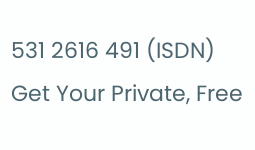531 2616 491 (ISDN)
Get Your Private, Free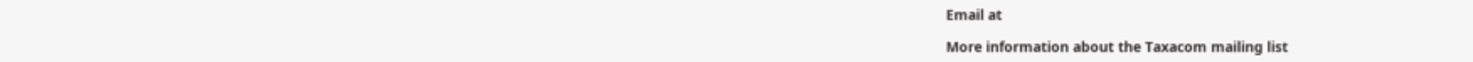Email at

More information about the Taxacom mailing list